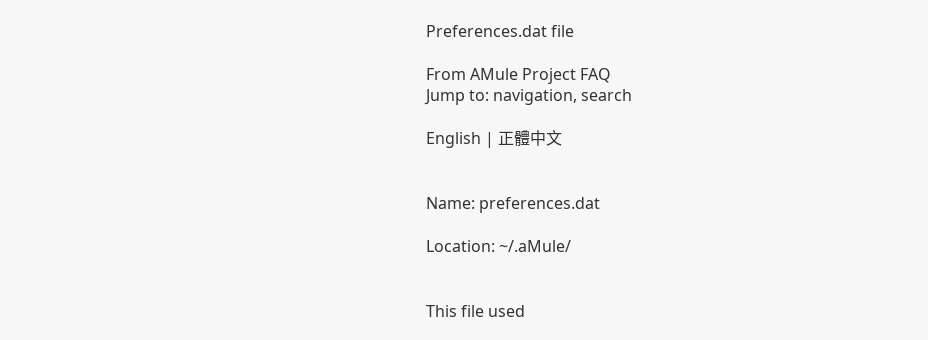Preferences.dat file

From AMule Project FAQ
Jump to: navigation, search

English | 正體中文


Name: preferences.dat

Location: ~/.aMule/


This file used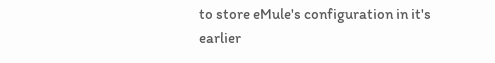to store eMule's configuration in it's earlier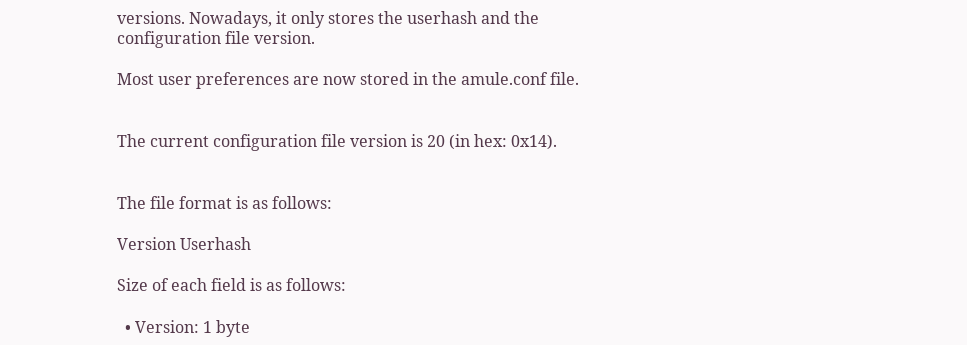versions. Nowadays, it only stores the userhash and the configuration file version.

Most user preferences are now stored in the amule.conf file.


The current configuration file version is 20 (in hex: 0x14).


The file format is as follows:

Version Userhash

Size of each field is as follows:

  • Version: 1 byte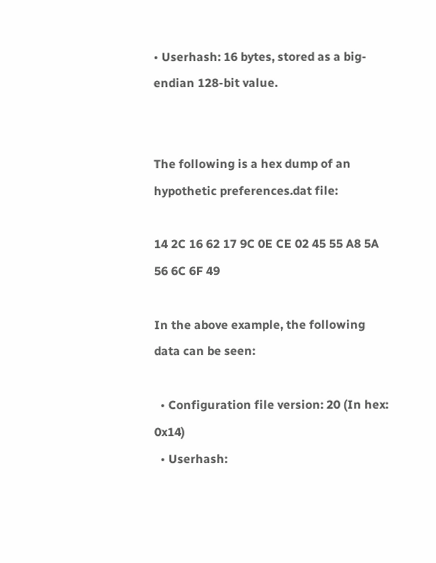• Userhash: 16 bytes, stored as a big-endian 128-bit value.


The following is a hex dump of an hypothetic preferences.dat file:

14 2C 16 62 17 9C 0E CE 02 45 55 A8 5A 56 6C 6F 49

In the above example, the following data can be seen:

  • Configuration file version: 20 (In hex: 0x14)
  • Userhash: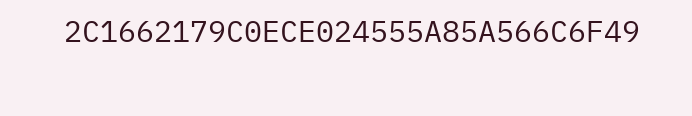2C1662179C0ECE024555A85A566C6F49